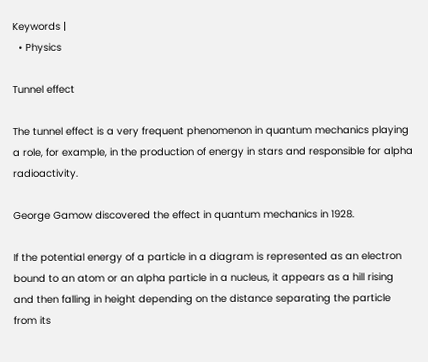Keywords |
  • Physics

Tunnel effect

The tunnel effect is a very frequent phenomenon in quantum mechanics playing a role, for example, in the production of energy in stars and responsible for alpha radioactivity.

George Gamow discovered the effect in quantum mechanics in 1928.

If the potential energy of a particle in a diagram is represented as an electron bound to an atom or an alpha particle in a nucleus, it appears as a hill rising and then falling in height depending on the distance separating the particle from its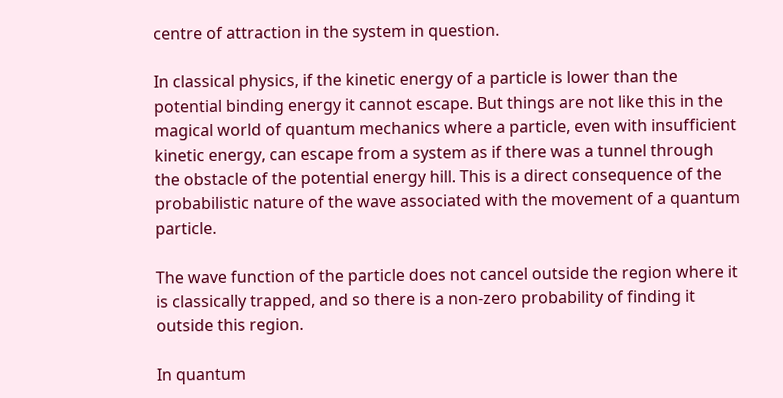centre of attraction in the system in question.

In classical physics, if the kinetic energy of a particle is lower than the potential binding energy it cannot escape. But things are not like this in the magical world of quantum mechanics where a particle, even with insufficient kinetic energy, can escape from a system as if there was a tunnel through the obstacle of the potential energy hill. This is a direct consequence of the probabilistic nature of the wave associated with the movement of a quantum particle.

The wave function of the particle does not cancel outside the region where it is classically trapped, and so there is a non-zero probability of finding it outside this region.

In quantum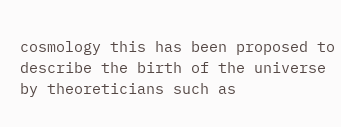cosmology this has been proposed to describe the birth of the universe by theoreticians such as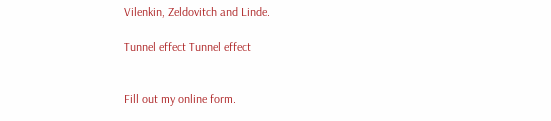Vilenkin, Zeldovitch and Linde.

Tunnel effect Tunnel effect


Fill out my online form.